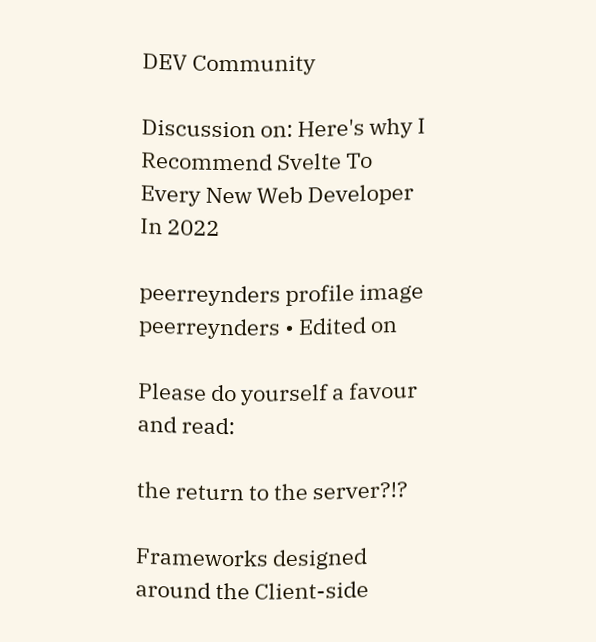DEV Community

Discussion on: Here's why I Recommend Svelte To Every New Web Developer In 2022

peerreynders profile image
peerreynders • Edited on

Please do yourself a favour and read:

the return to the server?!?

Frameworks designed around the Client-side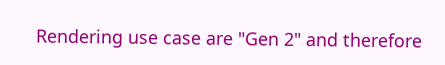Rendering use case are "Gen 2" and therefore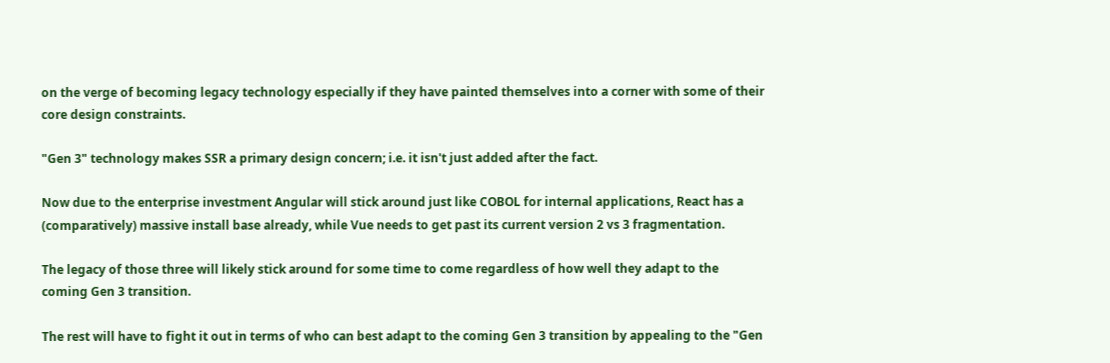on the verge of becoming legacy technology especially if they have painted themselves into a corner with some of their core design constraints.

"Gen 3" technology makes SSR a primary design concern; i.e. it isn't just added after the fact.

Now due to the enterprise investment Angular will stick around just like COBOL for internal applications, React has a (comparatively) massive install base already, while Vue needs to get past its current version 2 vs 3 fragmentation.

The legacy of those three will likely stick around for some time to come regardless of how well they adapt to the coming Gen 3 transition.

The rest will have to fight it out in terms of who can best adapt to the coming Gen 3 transition by appealing to the "Gen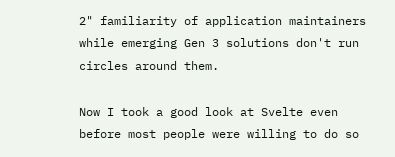2" familiarity of application maintainers while emerging Gen 3 solutions don't run circles around them.

Now I took a good look at Svelte even before most people were willing to do so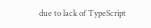due to lack of TypeScript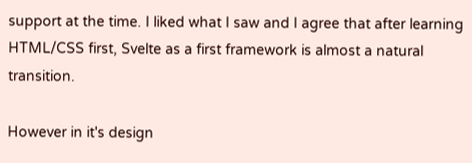support at the time. I liked what I saw and I agree that after learning HTML/CSS first, Svelte as a first framework is almost a natural transition.

However in it's design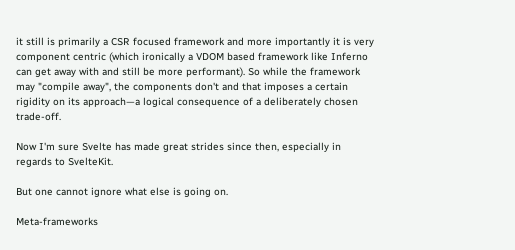it still is primarily a CSR focused framework and more importantly it is very component centric (which ironically a VDOM based framework like Inferno can get away with and still be more performant). So while the framework may "compile away", the components don't and that imposes a certain rigidity on its approach—a logical consequence of a deliberately chosen trade-off.

Now I'm sure Svelte has made great strides since then, especially in regards to SvelteKit.

But one cannot ignore what else is going on.

Meta-frameworks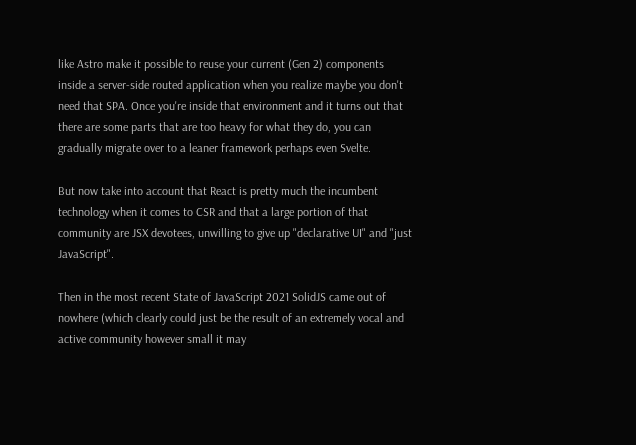like Astro make it possible to reuse your current (Gen 2) components inside a server-side routed application when you realize maybe you don't need that SPA. Once you're inside that environment and it turns out that there are some parts that are too heavy for what they do, you can gradually migrate over to a leaner framework perhaps even Svelte.

But now take into account that React is pretty much the incumbent technology when it comes to CSR and that a large portion of that community are JSX devotees, unwilling to give up "declarative UI" and "just JavaScript".

Then in the most recent State of JavaScript 2021 SolidJS came out of nowhere (which clearly could just be the result of an extremely vocal and active community however small it may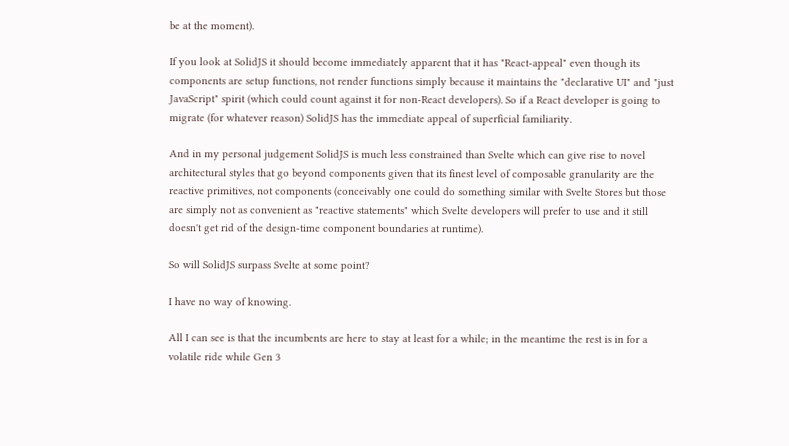be at the moment).

If you look at SolidJS it should become immediately apparent that it has "React-appeal" even though its components are setup functions, not render functions simply because it maintains the "declarative UI" and "just JavaScript" spirit (which could count against it for non-React developers). So if a React developer is going to migrate (for whatever reason) SolidJS has the immediate appeal of superficial familiarity.

And in my personal judgement SolidJS is much less constrained than Svelte which can give rise to novel architectural styles that go beyond components given that its finest level of composable granularity are the reactive primitives, not components (conceivably one could do something similar with Svelte Stores but those are simply not as convenient as "reactive statements" which Svelte developers will prefer to use and it still doesn't get rid of the design-time component boundaries at runtime).

So will SolidJS surpass Svelte at some point?

I have no way of knowing.

All I can see is that the incumbents are here to stay at least for a while; in the meantime the rest is in for a volatile ride while Gen 3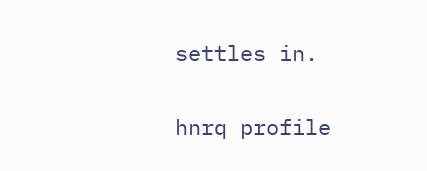settles in.

hnrq profile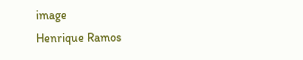image
Henrique Ramos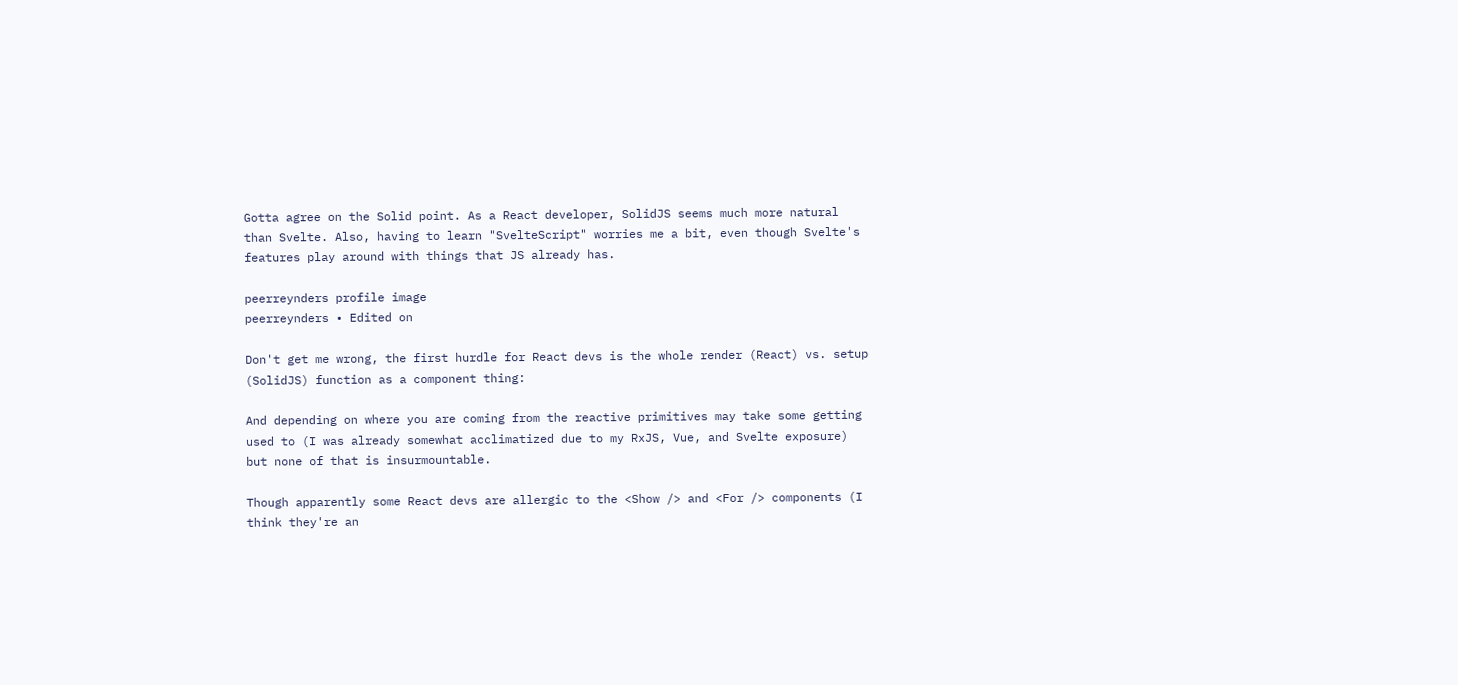Gotta agree on the Solid point. As a React developer, SolidJS seems much more natural than Svelte. Also, having to learn "SvelteScript" worries me a bit, even though Svelte's features play around with things that JS already has.

peerreynders profile image
peerreynders • Edited on

Don't get me wrong, the first hurdle for React devs is the whole render (React) vs. setup (SolidJS) function as a component thing:

And depending on where you are coming from the reactive primitives may take some getting used to (I was already somewhat acclimatized due to my RxJS, Vue, and Svelte exposure) but none of that is insurmountable.

Though apparently some React devs are allergic to the <Show /> and <For /> components (I think they're an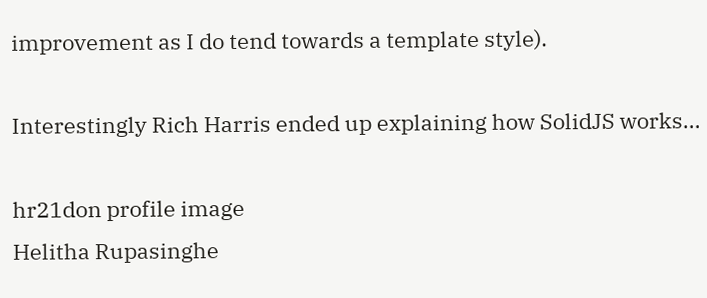improvement as I do tend towards a template style).

Interestingly Rich Harris ended up explaining how SolidJS works…

hr21don profile image
Helitha Rupasinghe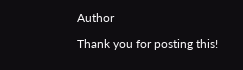Author

Thank you for posting this!